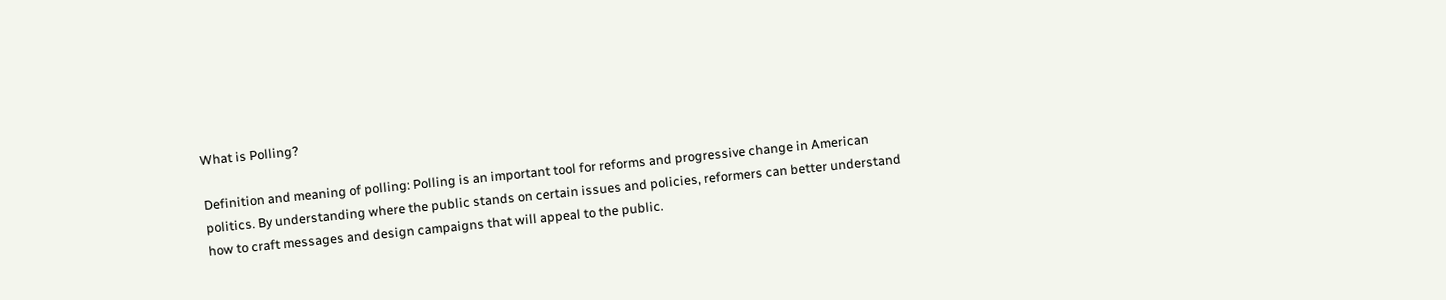What is Polling?

Definition and meaning of polling: Polling is an important tool for reforms and progressive change in American politics. By understanding where the public stands on certain issues and policies, reformers can better understand how to craft messages and design campaigns that will appeal to the public.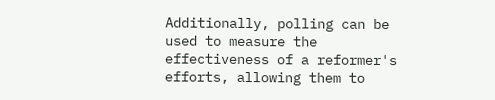Additionally, polling can be used to measure the effectiveness of a reformer's efforts, allowing them to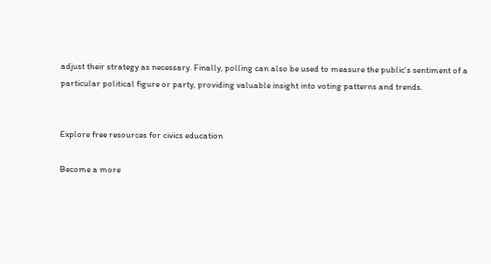adjust their strategy as necessary. Finally, polling can also be used to measure the public's sentiment of a particular political figure or party, providing valuable insight into voting patterns and trends.


Explore free resources for civics education

Become a more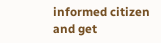informed citizen and get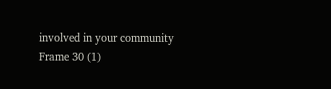involved in your community
Frame 30 (1)